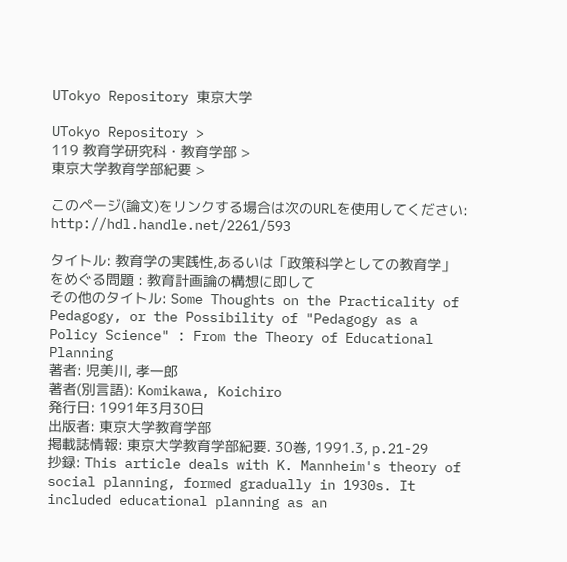UTokyo Repository 東京大学

UTokyo Repository >
119 教育学研究科・教育学部 >
東京大学教育学部紀要 >

このページ(論文)をリンクする場合は次のURLを使用してください: http://hdl.handle.net/2261/593

タイトル: 教育学の実践性,あるいは「政策科学としての教育学」をめぐる問題 : 教育計画論の構想に即して
その他のタイトル: Some Thoughts on the Practicality of Pedagogy, or the Possibility of "Pedagogy as a Policy Science" : From the Theory of Educational Planning
著者: 児美川, 孝一郎
著者(別言語): Komikawa, Koichiro
発行日: 1991年3月30日
出版者: 東京大学教育学部
掲載誌情報: 東京大学教育学部紀要. 30巻, 1991.3, p.21-29
抄録: This article deals with K. Mannheim's theory of social planning, formed gradually in 1930s. It included educational planning as an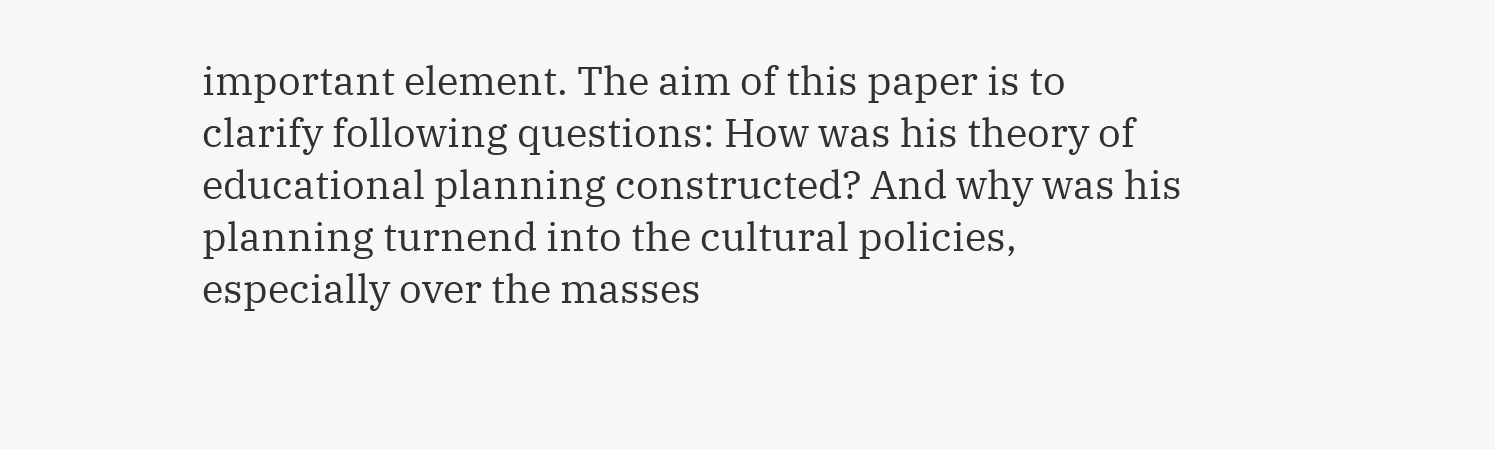important element. The aim of this paper is to clarify following questions: How was his theory of educational planning constructed? And why was his planning turnend into the cultural policies, especially over the masses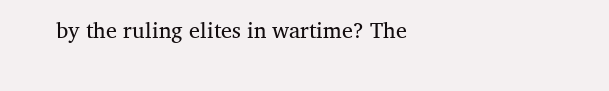by the ruling elites in wartime? The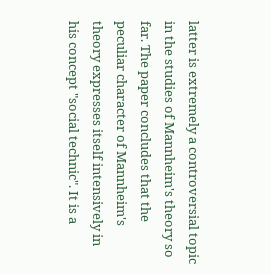latter is extremely a controversial topic in the studies of Mannheim's theory so far. The paper concludes that the peculiar character of Mannheim's theory expresses itself intensively in his concept "social technic". It is a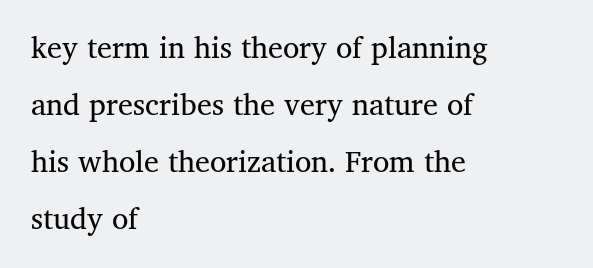key term in his theory of planning and prescribes the very nature of his whole theorization. From the study of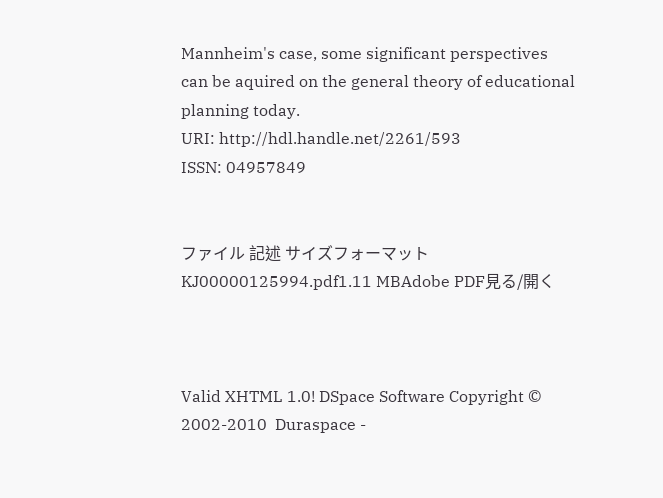Mannheim's case, some significant perspectives can be aquired on the general theory of educational planning today.
URI: http://hdl.handle.net/2261/593
ISSN: 04957849


ファイル 記述 サイズフォーマット
KJ00000125994.pdf1.11 MBAdobe PDF見る/開く



Valid XHTML 1.0! DSpace Software Copyright © 2002-2010  Duraspace -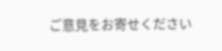ご意見をお寄せください